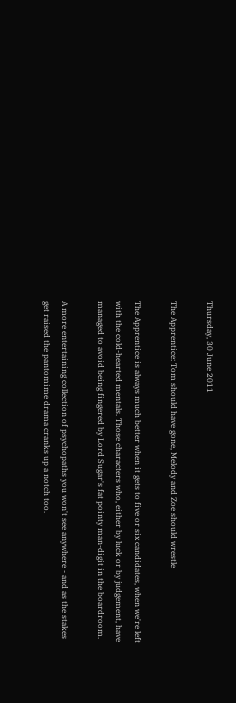Thursday, 30 June 2011

The Apprentice: Tom should have gone, Melody and Zoe should wrestle

The Apprentice is always much better when it gets to five or six candidates, when we're left with the cold-hearted mentals. Those characters who, either by luck or by judgement, have managed to avoid being fingered by Lord Sugar's fat pointy man-digit in the boardroom.

A more entertaining collection of psychopaths you won't see anywhere - and as the stakes get raised the pantomime drama cranks up a notch too.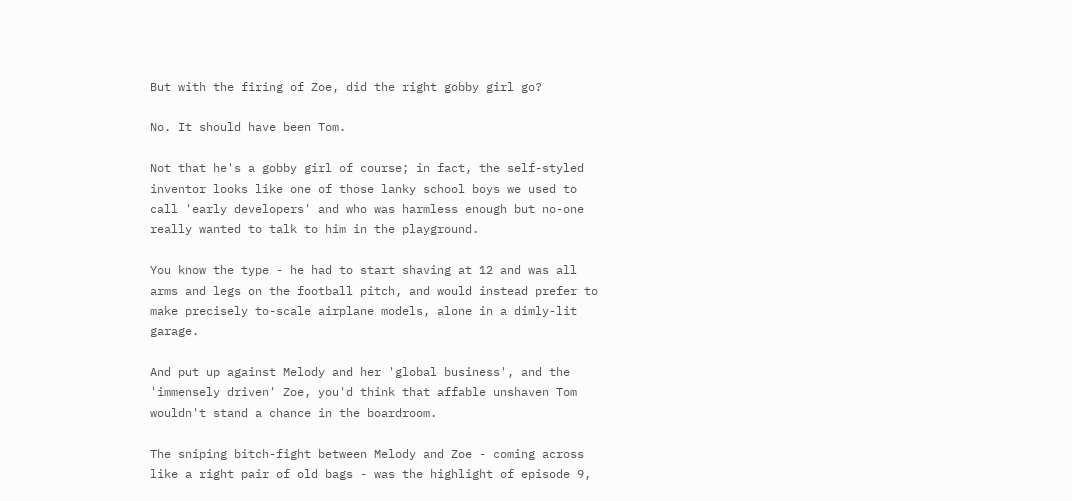But with the firing of Zoe, did the right gobby girl go?

No. It should have been Tom.

Not that he's a gobby girl of course; in fact, the self-styled inventor looks like one of those lanky school boys we used to call 'early developers' and who was harmless enough but no-one really wanted to talk to him in the playground.

You know the type - he had to start shaving at 12 and was all arms and legs on the football pitch, and would instead prefer to make precisely to-scale airplane models, alone in a dimly-lit garage.

And put up against Melody and her 'global business', and the 'immensely driven' Zoe, you'd think that affable unshaven Tom wouldn't stand a chance in the boardroom.

The sniping bitch-fight between Melody and Zoe - coming across like a right pair of old bags - was the highlight of episode 9,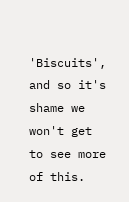'Biscuits',  and so it's shame we won't get to see more of this.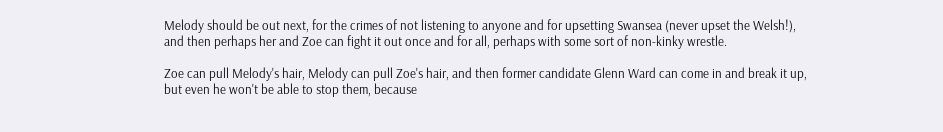Melody should be out next, for the crimes of not listening to anyone and for upsetting Swansea (never upset the Welsh!), and then perhaps her and Zoe can fight it out once and for all, perhaps with some sort of non-kinky wrestle.

Zoe can pull Melody's hair, Melody can pull Zoe's hair, and then former candidate Glenn Ward can come in and break it up, but even he won't be able to stop them, because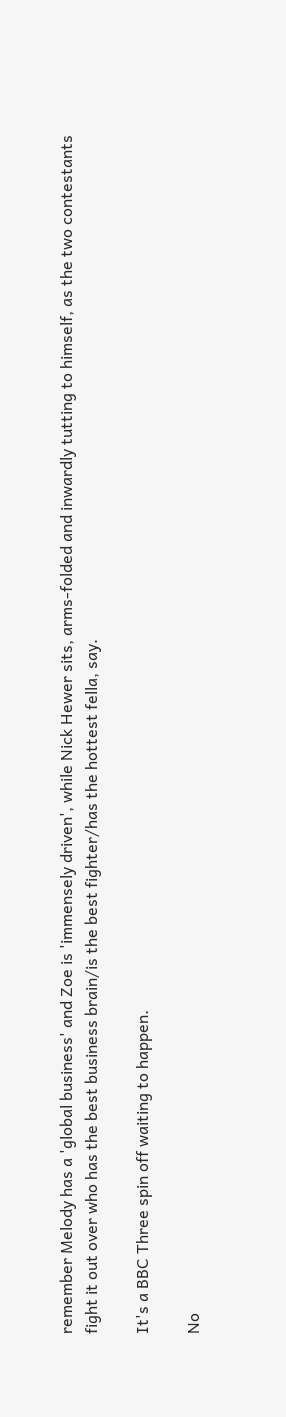remember Melody has a 'global business' and Zoe is 'immensely driven', while Nick Hewer sits, arms-folded and inwardly tutting to himself, as the two contestants fight it out over who has the best business brain/is the best fighter/has the hottest fella, say.

It's a BBC Three spin off waiting to happen.

No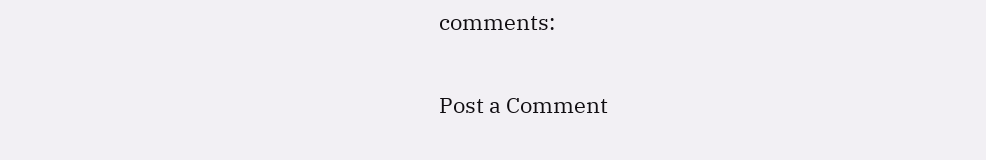comments:

Post a Comment